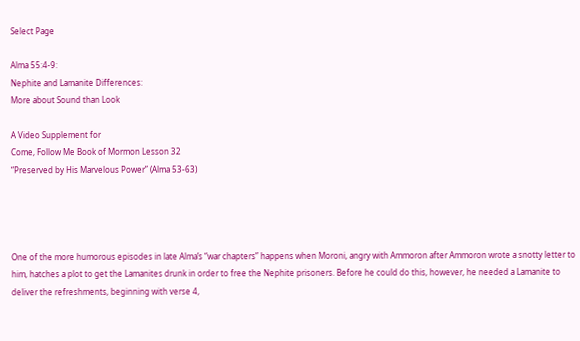Select Page

Alma 55:4-9:
Nephite and Lamanite Differences:
More about Sound than Look

A Video Supplement for
Come, Follow Me Book of Mormon Lesson 32
“Preserved by His Marvelous Power” (Alma 53-63)




One of the more humorous episodes in late Alma’s “war chapters” happens when Moroni, angry with Ammoron after Ammoron wrote a snotty letter to him, hatches a plot to get the Lamanites drunk in order to free the Nephite prisoners. Before he could do this, however, he needed a Lamanite to deliver the refreshments, beginning with verse 4,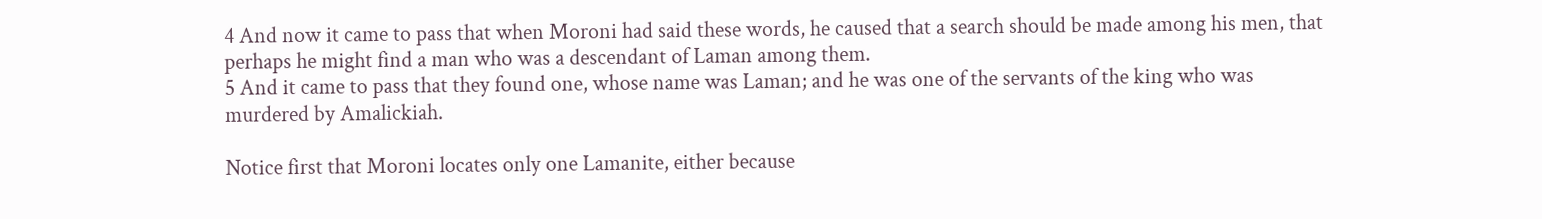4 And now it came to pass that when Moroni had said these words, he caused that a search should be made among his men, that perhaps he might find a man who was a descendant of Laman among them.
5 And it came to pass that they found one, whose name was Laman; and he was one of the servants of the king who was murdered by Amalickiah.

Notice first that Moroni locates only one Lamanite, either because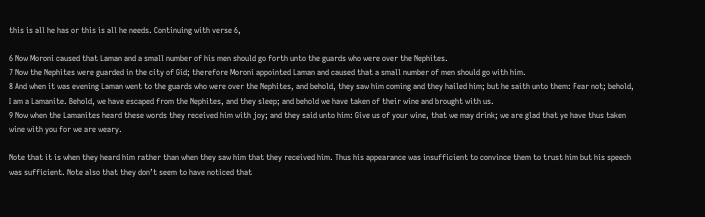this is all he has or this is all he needs. Continuing with verse 6,

6 Now Moroni caused that Laman and a small number of his men should go forth unto the guards who were over the Nephites.
7 Now the Nephites were guarded in the city of Gid; therefore Moroni appointed Laman and caused that a small number of men should go with him.
8 And when it was evening Laman went to the guards who were over the Nephites, and behold, they saw him coming and they hailed him; but he saith unto them: Fear not; behold, I am a Lamanite. Behold, we have escaped from the Nephites, and they sleep; and behold we have taken of their wine and brought with us.
9 Now when the Lamanites heard these words they received him with joy; and they said unto him: Give us of your wine, that we may drink; we are glad that ye have thus taken wine with you for we are weary.

Note that it is when they heard him rather than when they saw him that they received him. Thus his appearance was insufficient to convince them to trust him but his speech was sufficient. Note also that they don’t seem to have noticed that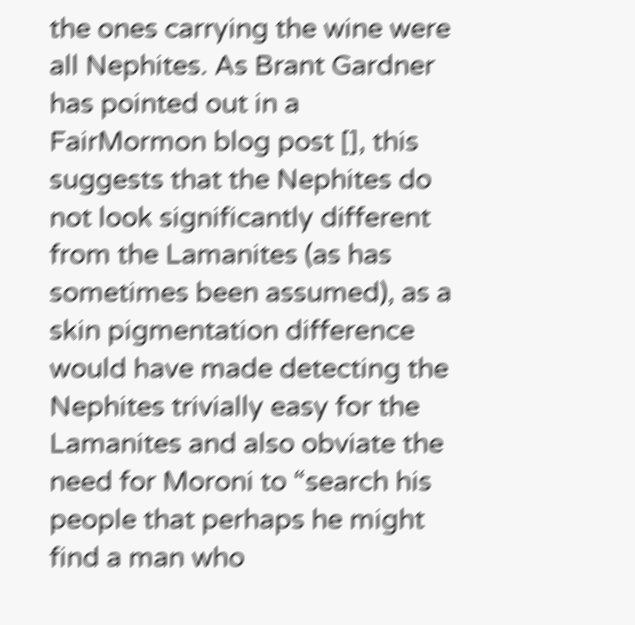the ones carrying the wine were all Nephites. As Brant Gardner has pointed out in a FairMormon blog post [], this suggests that the Nephites do not look significantly different from the Lamanites (as has sometimes been assumed), as a skin pigmentation difference would have made detecting the Nephites trivially easy for the Lamanites and also obviate the need for Moroni to “search his people that perhaps he might find a man who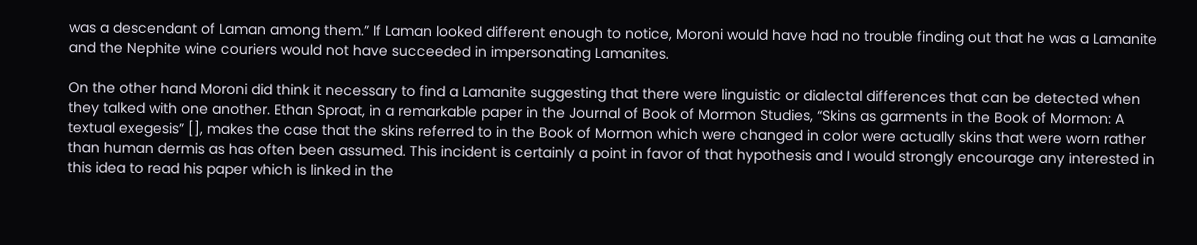was a descendant of Laman among them.” If Laman looked different enough to notice, Moroni would have had no trouble finding out that he was a Lamanite and the Nephite wine couriers would not have succeeded in impersonating Lamanites.

On the other hand Moroni did think it necessary to find a Lamanite suggesting that there were linguistic or dialectal differences that can be detected when they talked with one another. Ethan Sproat, in a remarkable paper in the Journal of Book of Mormon Studies, “Skins as garments in the Book of Mormon: A textual exegesis” [], makes the case that the skins referred to in the Book of Mormon which were changed in color were actually skins that were worn rather than human dermis as has often been assumed. This incident is certainly a point in favor of that hypothesis and I would strongly encourage any interested in this idea to read his paper which is linked in the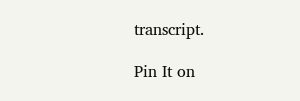transcript.

Pin It on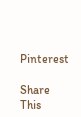Pinterest

Share This